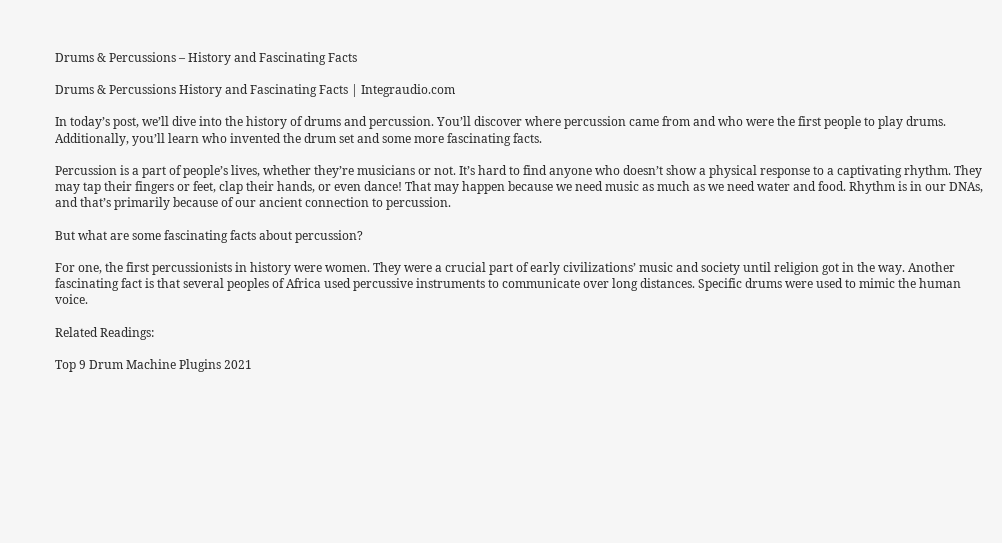Drums & Percussions – History and Fascinating Facts

Drums & Percussions History and Fascinating Facts | Integraudio.com

In today’s post, we’ll dive into the history of drums and percussion. You’ll discover where percussion came from and who were the first people to play drums. Additionally, you’ll learn who invented the drum set and some more fascinating facts.

Percussion is a part of people’s lives, whether they’re musicians or not. It’s hard to find anyone who doesn’t show a physical response to a captivating rhythm. They may tap their fingers or feet, clap their hands, or even dance! That may happen because we need music as much as we need water and food. Rhythm is in our DNAs, and that’s primarily because of our ancient connection to percussion.

But what are some fascinating facts about percussion?

For one, the first percussionists in history were women. They were a crucial part of early civilizations’ music and society until religion got in the way. Another fascinating fact is that several peoples of Africa used percussive instruments to communicate over long distances. Specific drums were used to mimic the human voice.

Related Readings:

Top 9 Drum Machine Plugins 2021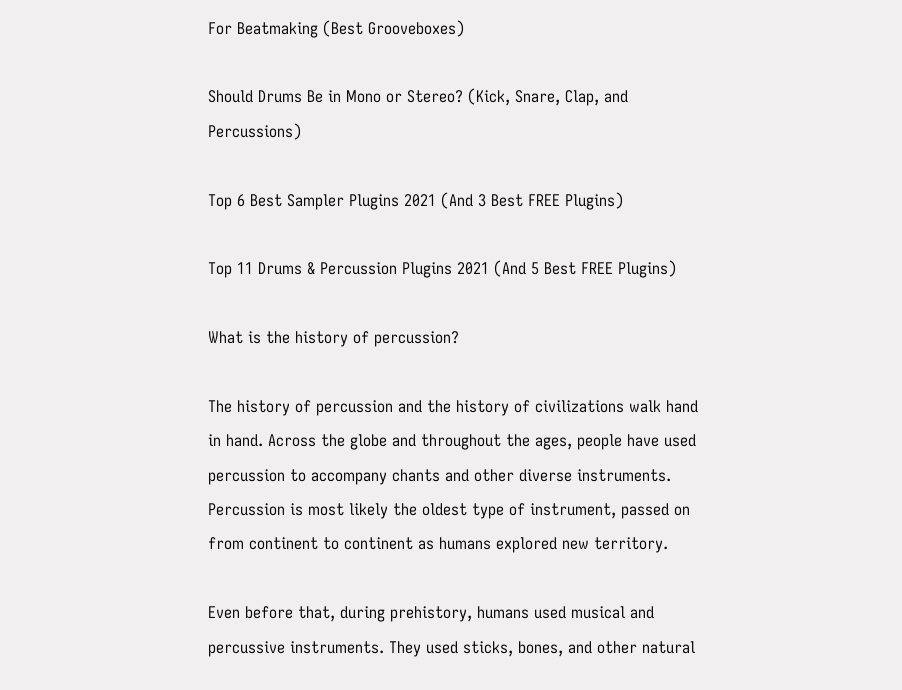For Beatmaking (Best Grooveboxes)

Should Drums Be in Mono or Stereo? (Kick, Snare, Clap, and Percussions)

Top 6 Best Sampler Plugins 2021 (And 3 Best FREE Plugins)

Top 11 Drums & Percussion Plugins 2021 (And 5 Best FREE Plugins)

What is the history of percussion?

The history of percussion and the history of civilizations walk hand in hand. Across the globe and throughout the ages, people have used percussion to accompany chants and other diverse instruments. Percussion is most likely the oldest type of instrument, passed on from continent to continent as humans explored new territory.

Even before that, during prehistory, humans used musical and percussive instruments. They used sticks, bones, and other natural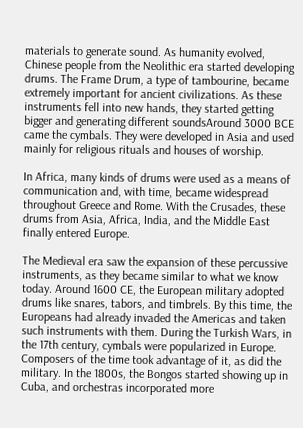materials to generate sound. As humanity evolved, Chinese people from the Neolithic era started developing drums. The Frame Drum, a type of tambourine, became extremely important for ancient civilizations. As these instruments fell into new hands, they started getting bigger and generating different soundsAround 3000 BCE came the cymbals. They were developed in Asia and used mainly for religious rituals and houses of worship.

In Africa, many kinds of drums were used as a means of communication and, with time, became widespread throughout Greece and Rome. With the Crusades, these drums from Asia, Africa, India, and the Middle East finally entered Europe.

The Medieval era saw the expansion of these percussive instruments, as they became similar to what we know today. Around 1600 CE, the European military adopted drums like snares, tabors, and timbrels. By this time, the Europeans had already invaded the Americas and taken such instruments with them. During the Turkish Wars, in the 17th century, cymbals were popularized in Europe. Composers of the time took advantage of it, as did the military. In the 1800s, the Bongos started showing up in Cuba, and orchestras incorporated more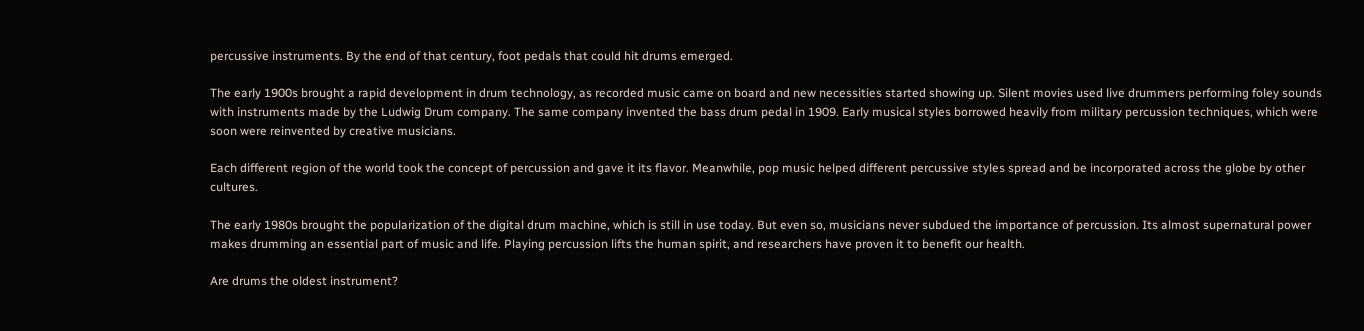percussive instruments. By the end of that century, foot pedals that could hit drums emerged.

The early 1900s brought a rapid development in drum technology, as recorded music came on board and new necessities started showing up. Silent movies used live drummers performing foley sounds with instruments made by the Ludwig Drum company. The same company invented the bass drum pedal in 1909. Early musical styles borrowed heavily from military percussion techniques, which were soon were reinvented by creative musicians.

Each different region of the world took the concept of percussion and gave it its flavor. Meanwhile, pop music helped different percussive styles spread and be incorporated across the globe by other cultures.

The early 1980s brought the popularization of the digital drum machine, which is still in use today. But even so, musicians never subdued the importance of percussion. Its almost supernatural power makes drumming an essential part of music and life. Playing percussion lifts the human spirit, and researchers have proven it to benefit our health.

Are drums the oldest instrument?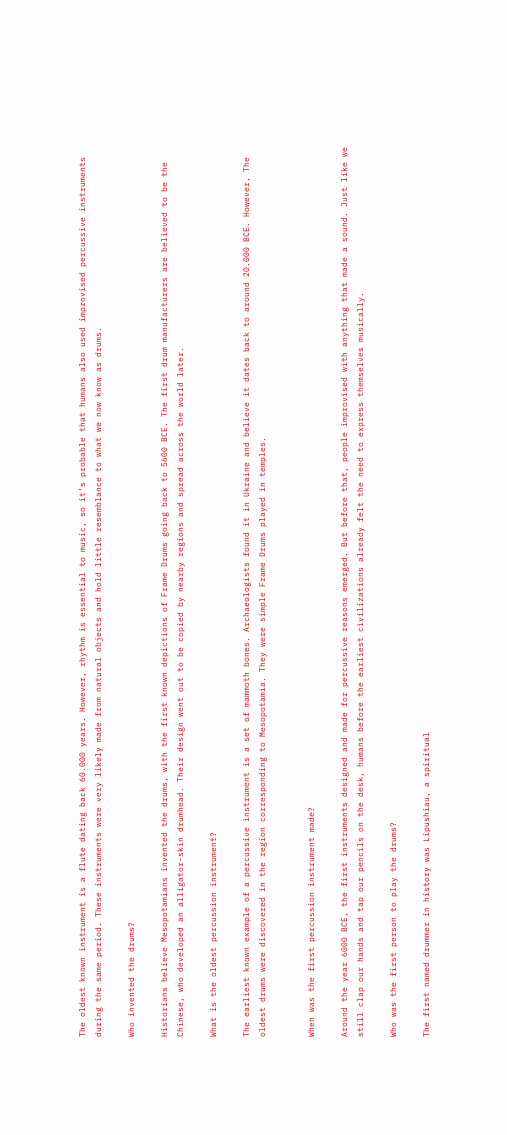The oldest known instrument is a flute dating back 60.000 years. However, rhythm is essential to music, so it’s probable that humans also used improvised percussive instruments during the same period. These instruments were very likely made from natural objects and hold little resemblance to what we now know as drums.

Who invented the drums?

Historians believe Mesopotamians invented the drums, with the first known depictions of Frame Drums going back to 5600 BCE. The first drum manufacturers are believed to be the Chinese, who developed an alligator-skin drumhead. Their design went out to be copied by nearby regions and spread across the world later.

What is the oldest percussion instrument?

The earliest known example of a percussive instrument is a set of mammoth bones. Archaeologists found it in Ukraine and believe it dates back to around 20.000 BCE. However, The oldest drums were discovered in the region corresponding to Mesopotamia. They were simple Frame Drums played in temples.


When was the first percussion instrument made?

Around the year 6000 BCE, the first instruments designed and made for percussive reasons emerged. But before that, people improvised with anything that made a sound. Just like we still clap our hands and tap our pencils on the desk, humans before the earliest civilizations already felt the need to express themselves musically.

Who was the first person to play the drums?

The first named drummer in history was Lipushiau, a spiritual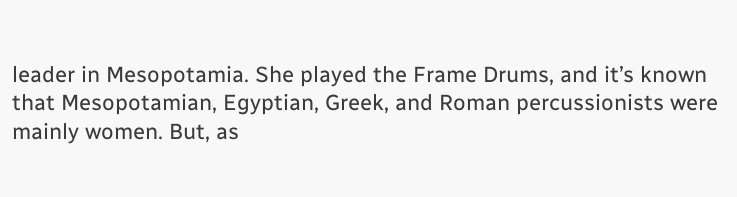leader in Mesopotamia. She played the Frame Drums, and it’s known that Mesopotamian, Egyptian, Greek, and Roman percussionists were mainly women. But, as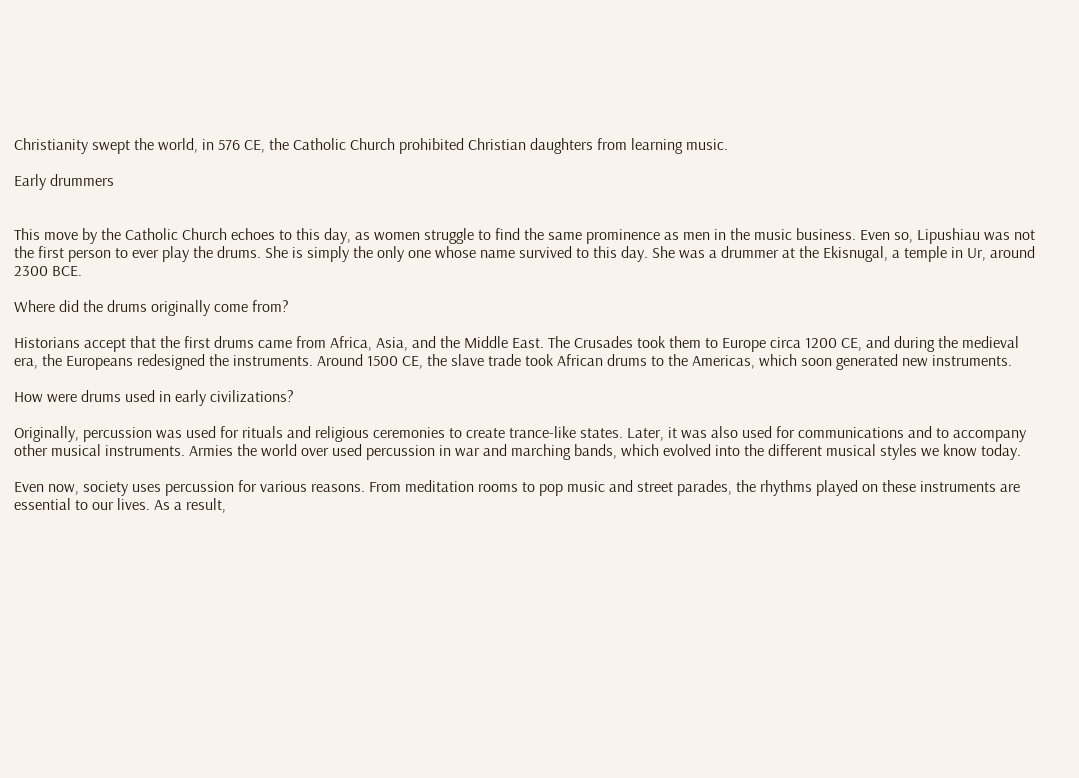Christianity swept the world, in 576 CE, the Catholic Church prohibited Christian daughters from learning music.

Early drummers


This move by the Catholic Church echoes to this day, as women struggle to find the same prominence as men in the music business. Even so, Lipushiau was not the first person to ever play the drums. She is simply the only one whose name survived to this day. She was a drummer at the Ekisnugal, a temple in Ur, around 2300 BCE.

Where did the drums originally come from?

Historians accept that the first drums came from Africa, Asia, and the Middle East. The Crusades took them to Europe circa 1200 CE, and during the medieval era, the Europeans redesigned the instruments. Around 1500 CE, the slave trade took African drums to the Americas, which soon generated new instruments.

How were drums used in early civilizations?

Originally, percussion was used for rituals and religious ceremonies to create trance-like states. Later, it was also used for communications and to accompany other musical instruments. Armies the world over used percussion in war and marching bands, which evolved into the different musical styles we know today.

Even now, society uses percussion for various reasons. From meditation rooms to pop music and street parades, the rhythms played on these instruments are essential to our lives. As a result,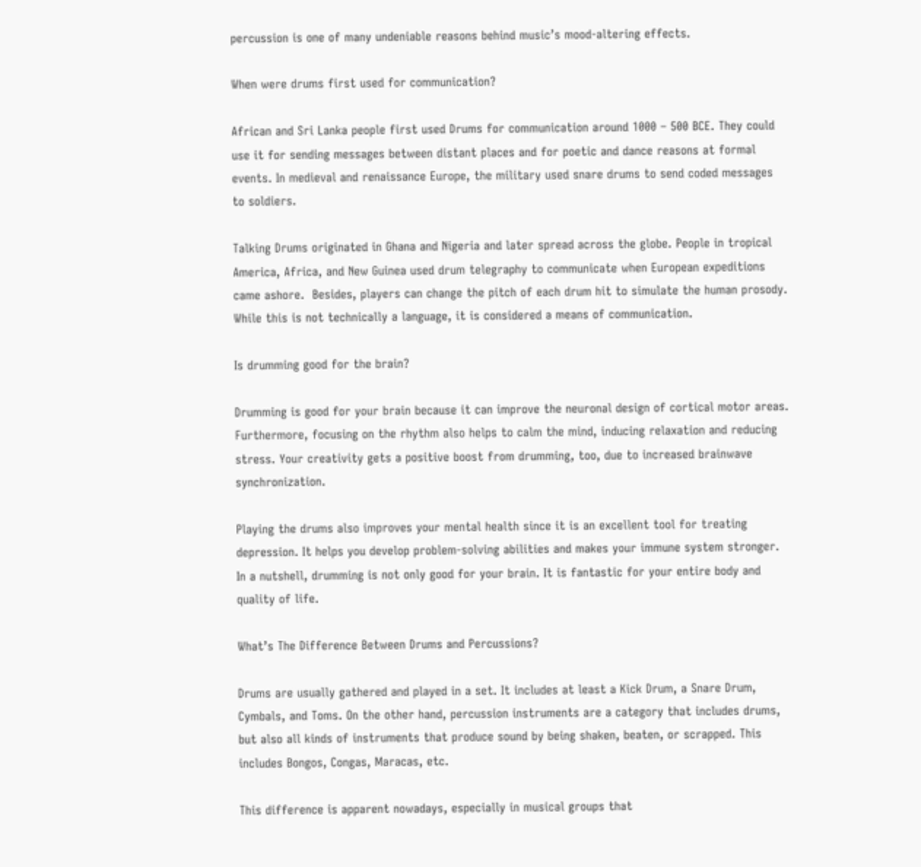percussion is one of many undeniable reasons behind music’s mood-altering effects.

When were drums first used for communication?

African and Sri Lanka people first used Drums for communication around 1000 – 500 BCE. They could use it for sending messages between distant places and for poetic and dance reasons at formal events. In medieval and renaissance Europe, the military used snare drums to send coded messages to soldiers.

Talking Drums originated in Ghana and Nigeria and later spread across the globe. People in tropical America, Africa, and New Guinea used drum telegraphy to communicate when European expeditions came ashore.  Besides, players can change the pitch of each drum hit to simulate the human prosody. While this is not technically a language, it is considered a means of communication.

Is drumming good for the brain?

Drumming is good for your brain because it can improve the neuronal design of cortical motor areas. Furthermore, focusing on the rhythm also helps to calm the mind, inducing relaxation and reducing stress. Your creativity gets a positive boost from drumming, too, due to increased brainwave synchronization.

Playing the drums also improves your mental health since it is an excellent tool for treating depression. It helps you develop problem-solving abilities and makes your immune system stronger. In a nutshell, drumming is not only good for your brain. It is fantastic for your entire body and quality of life.

What’s The Difference Between Drums and Percussions?

Drums are usually gathered and played in a set. It includes at least a Kick Drum, a Snare Drum, Cymbals, and Toms. On the other hand, percussion instruments are a category that includes drums, but also all kinds of instruments that produce sound by being shaken, beaten, or scrapped. This includes Bongos, Congas, Maracas, etc.

This difference is apparent nowadays, especially in musical groups that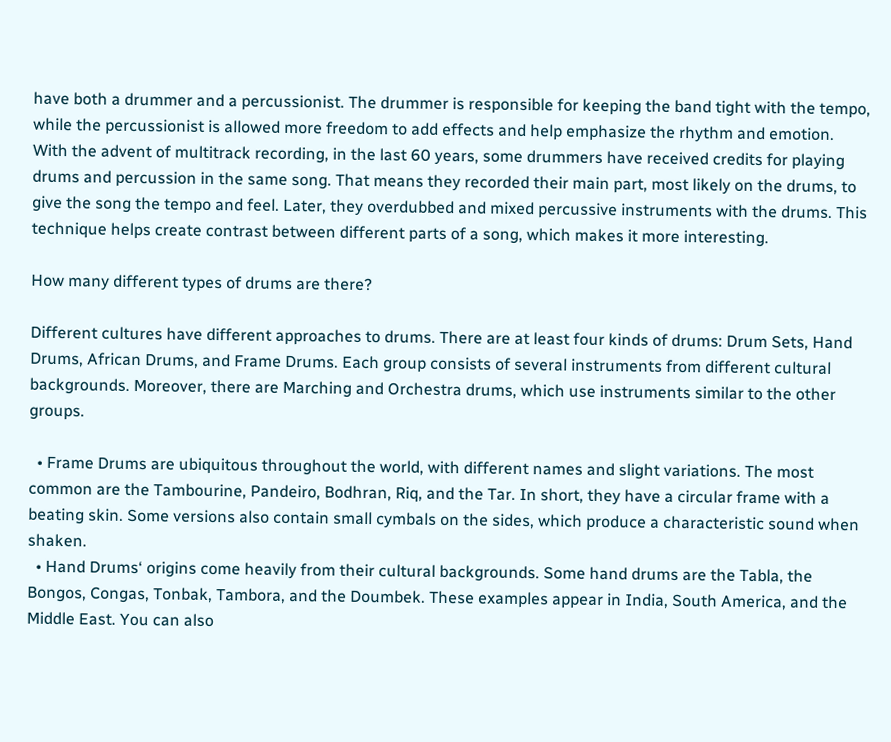have both a drummer and a percussionist. The drummer is responsible for keeping the band tight with the tempo, while the percussionist is allowed more freedom to add effects and help emphasize the rhythm and emotion. With the advent of multitrack recording, in the last 60 years, some drummers have received credits for playing drums and percussion in the same song. That means they recorded their main part, most likely on the drums, to give the song the tempo and feel. Later, they overdubbed and mixed percussive instruments with the drums. This technique helps create contrast between different parts of a song, which makes it more interesting.

How many different types of drums are there?

Different cultures have different approaches to drums. There are at least four kinds of drums: Drum Sets, Hand Drums, African Drums, and Frame Drums. Each group consists of several instruments from different cultural backgrounds. Moreover, there are Marching and Orchestra drums, which use instruments similar to the other groups.

  • Frame Drums are ubiquitous throughout the world, with different names and slight variations. The most common are the Tambourine, Pandeiro, Bodhran, Riq, and the Tar. In short, they have a circular frame with a beating skin. Some versions also contain small cymbals on the sides, which produce a characteristic sound when shaken.
  • Hand Drums‘ origins come heavily from their cultural backgrounds. Some hand drums are the Tabla, the Bongos, Congas, Tonbak, Tambora, and the Doumbek. These examples appear in India, South America, and the Middle East. You can also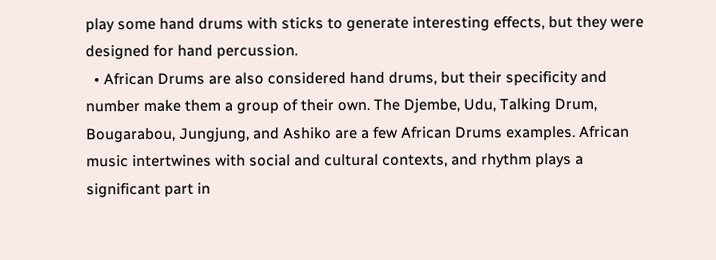play some hand drums with sticks to generate interesting effects, but they were designed for hand percussion.
  • African Drums are also considered hand drums, but their specificity and number make them a group of their own. The Djembe, Udu, Talking Drum, Bougarabou, Jungjung, and Ashiko are a few African Drums examples. African music intertwines with social and cultural contexts, and rhythm plays a significant part in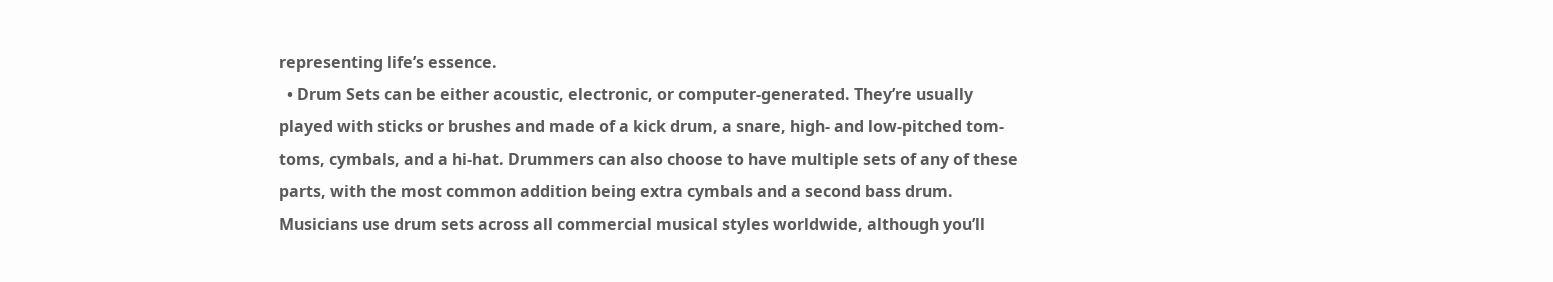representing life’s essence.
  • Drum Sets can be either acoustic, electronic, or computer-generated. They’re usually played with sticks or brushes and made of a kick drum, a snare, high- and low-pitched tom-toms, cymbals, and a hi-hat. Drummers can also choose to have multiple sets of any of these parts, with the most common addition being extra cymbals and a second bass drum. Musicians use drum sets across all commercial musical styles worldwide, although you’ll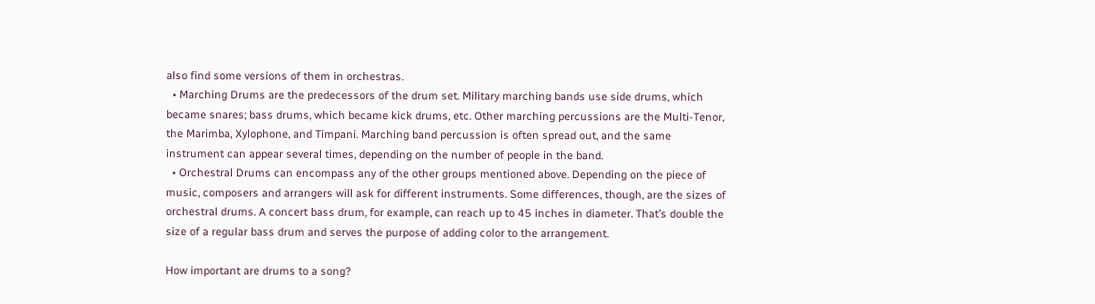also find some versions of them in orchestras.
  • Marching Drums are the predecessors of the drum set. Military marching bands use side drums, which became snares; bass drums, which became kick drums, etc. Other marching percussions are the Multi-Tenor, the Marimba, Xylophone, and Timpani. Marching band percussion is often spread out, and the same instrument can appear several times, depending on the number of people in the band.
  • Orchestral Drums can encompass any of the other groups mentioned above. Depending on the piece of music, composers and arrangers will ask for different instruments. Some differences, though, are the sizes of orchestral drums. A concert bass drum, for example, can reach up to 45 inches in diameter. That’s double the size of a regular bass drum and serves the purpose of adding color to the arrangement.

How important are drums to a song?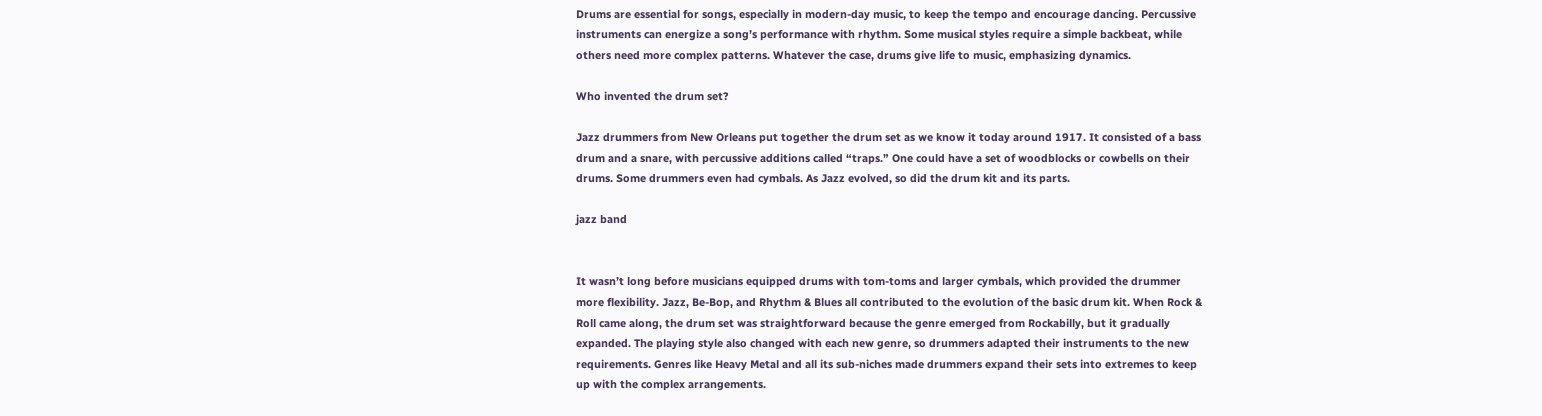Drums are essential for songs, especially in modern-day music, to keep the tempo and encourage dancing. Percussive instruments can energize a song’s performance with rhythm. Some musical styles require a simple backbeat, while others need more complex patterns. Whatever the case, drums give life to music, emphasizing dynamics.

Who invented the drum set?

Jazz drummers from New Orleans put together the drum set as we know it today around 1917. It consisted of a bass drum and a snare, with percussive additions called “traps.” One could have a set of woodblocks or cowbells on their drums. Some drummers even had cymbals. As Jazz evolved, so did the drum kit and its parts.

jazz band


It wasn’t long before musicians equipped drums with tom-toms and larger cymbals, which provided the drummer more flexibility. Jazz, Be-Bop, and Rhythm & Blues all contributed to the evolution of the basic drum kit. When Rock & Roll came along, the drum set was straightforward because the genre emerged from Rockabilly, but it gradually expanded. The playing style also changed with each new genre, so drummers adapted their instruments to the new requirements. Genres like Heavy Metal and all its sub-niches made drummers expand their sets into extremes to keep up with the complex arrangements.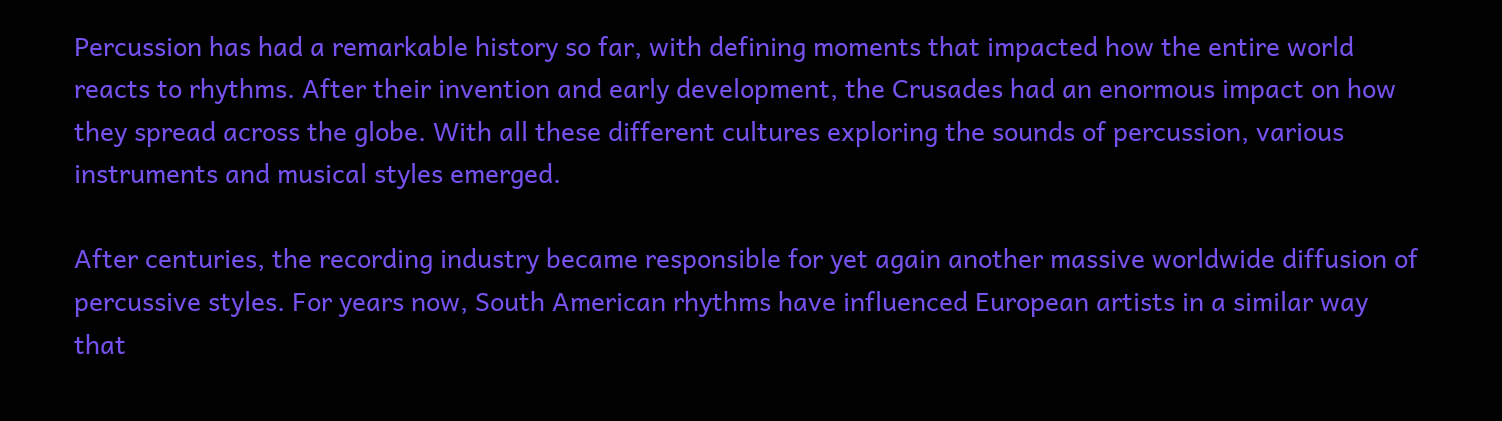Percussion has had a remarkable history so far, with defining moments that impacted how the entire world reacts to rhythms. After their invention and early development, the Crusades had an enormous impact on how they spread across the globe. With all these different cultures exploring the sounds of percussion, various instruments and musical styles emerged.

After centuries, the recording industry became responsible for yet again another massive worldwide diffusion of percussive styles. For years now, South American rhythms have influenced European artists in a similar way that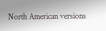North American versions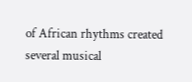of African rhythms created several musical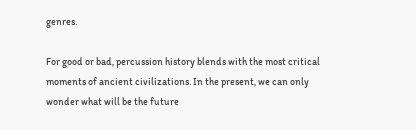genres.

For good or bad, percussion history blends with the most critical moments of ancient civilizations. In the present, we can only wonder what will be the future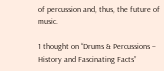of percussion and, thus, the future of music.

1 thought on “Drums & Percussions – History and Fascinating Facts”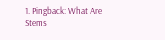1. Pingback: What Are Stems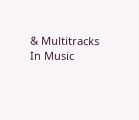& Multitracks In Music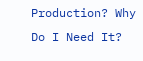Production? Why Do I Need It?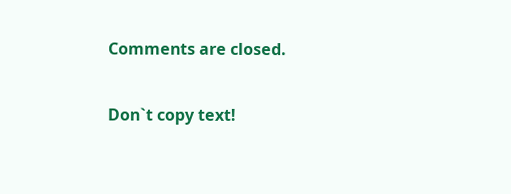Comments are closed.

Don`t copy text!